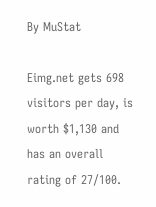By MuStat

Eimg.net gets 698 visitors per day, is worth $1,130 and has an overall rating of 27/100.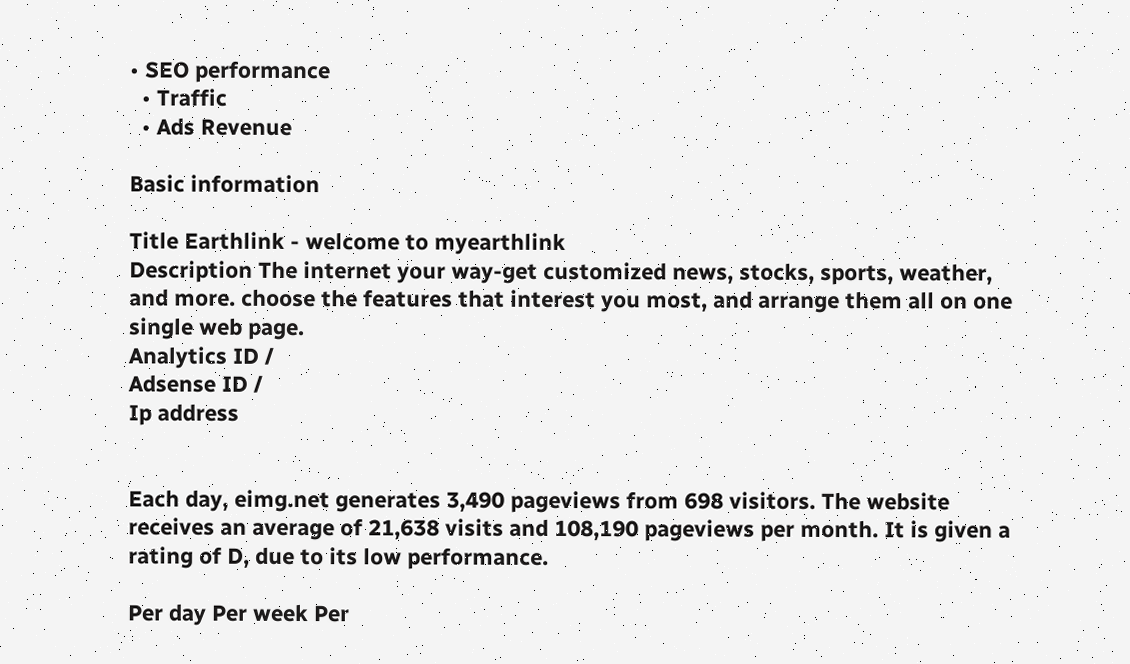• SEO performance
  • Traffic
  • Ads Revenue

Basic information

Title Earthlink - welcome to myearthlink
Description The internet your way-get customized news, stocks, sports, weather, and more. choose the features that interest you most, and arrange them all on one single web page.
Analytics ID /
Adsense ID /
Ip address


Each day, eimg.net generates 3,490 pageviews from 698 visitors. The website receives an average of 21,638 visits and 108,190 pageviews per month. It is given a rating of D, due to its low performance.

Per day Per week Per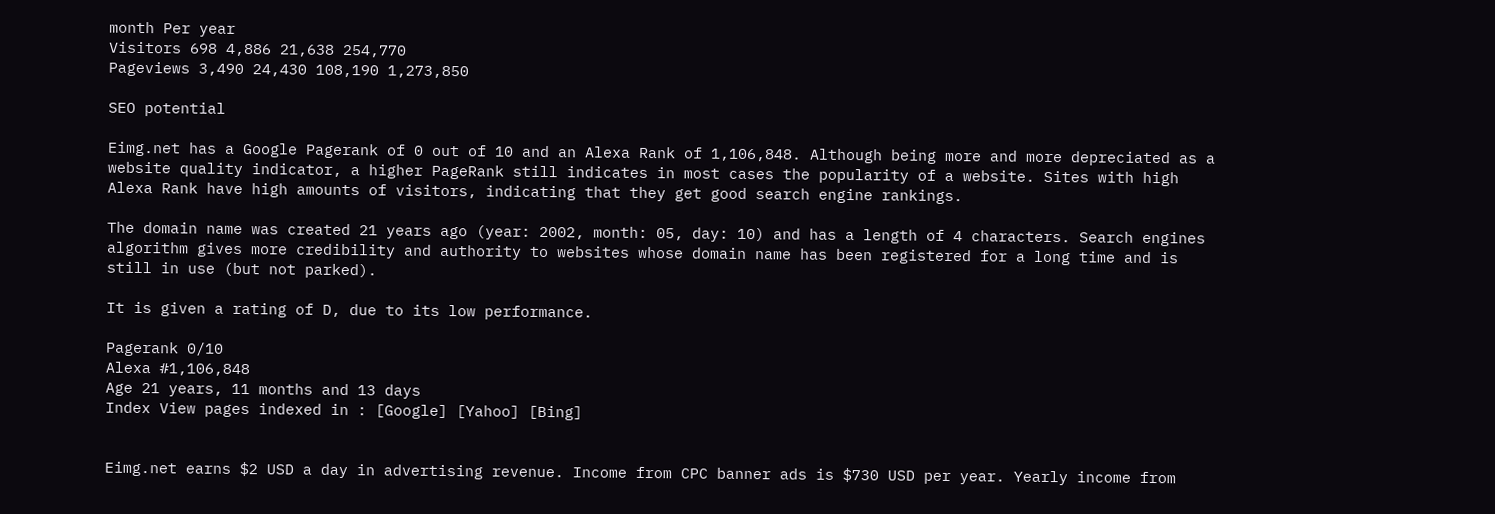month Per year
Visitors 698 4,886 21,638 254,770
Pageviews 3,490 24,430 108,190 1,273,850

SEO potential

Eimg.net has a Google Pagerank of 0 out of 10 and an Alexa Rank of 1,106,848. Although being more and more depreciated as a website quality indicator, a higher PageRank still indicates in most cases the popularity of a website. Sites with high Alexa Rank have high amounts of visitors, indicating that they get good search engine rankings.

The domain name was created 21 years ago (year: 2002, month: 05, day: 10) and has a length of 4 characters. Search engines algorithm gives more credibility and authority to websites whose domain name has been registered for a long time and is still in use (but not parked).

It is given a rating of D, due to its low performance.

Pagerank 0/10
Alexa #1,106,848
Age 21 years, 11 months and 13 days
Index View pages indexed in : [Google] [Yahoo] [Bing]


Eimg.net earns $2 USD a day in advertising revenue. Income from CPC banner ads is $730 USD per year. Yearly income from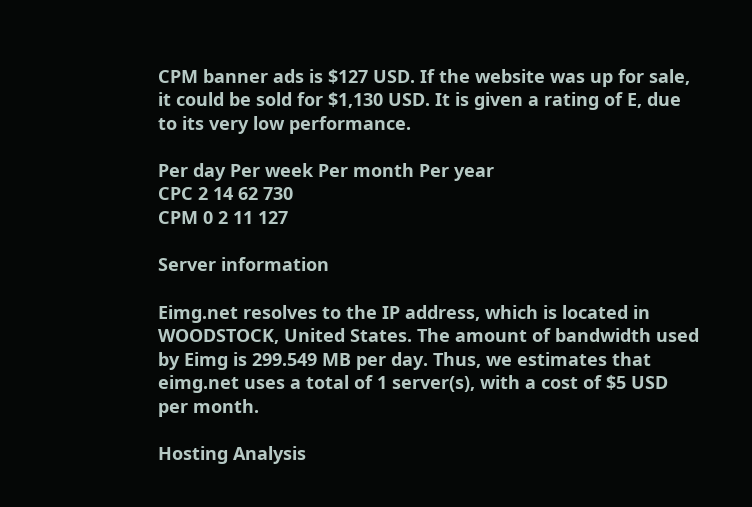CPM banner ads is $127 USD. If the website was up for sale, it could be sold for $1,130 USD. It is given a rating of E, due to its very low performance.

Per day Per week Per month Per year
CPC 2 14 62 730
CPM 0 2 11 127

Server information

Eimg.net resolves to the IP address, which is located in WOODSTOCK, United States. The amount of bandwidth used by Eimg is 299.549 MB per day. Thus, we estimates that eimg.net uses a total of 1 server(s), with a cost of $5 USD per month.

Hosting Analysis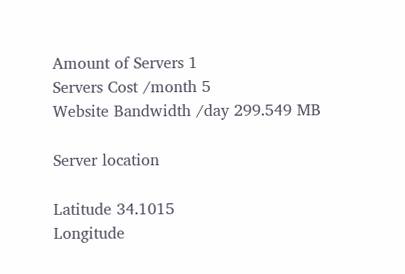Amount of Servers 1
Servers Cost /month 5
Website Bandwidth /day 299.549 MB

Server location

Latitude 34.1015
Longitude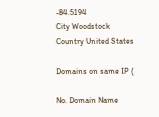-84.5194
City Woodstock
Country United States

Domains on same IP (

No. Domain Name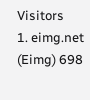Visitors
1. eimg.net (Eimg) 698